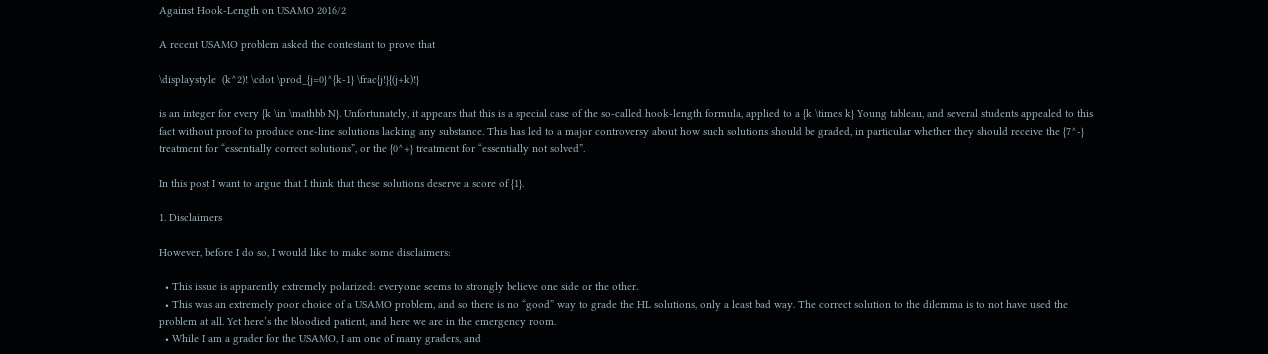Against Hook-Length on USAMO 2016/2

A recent USAMO problem asked the contestant to prove that

\displaystyle  (k^2)! \cdot \prod_{j=0}^{k-1} \frac{j!}{(j+k)!}

is an integer for every {k \in \mathbb N}. Unfortunately, it appears that this is a special case of the so-called hook-length formula, applied to a {k \times k} Young tableau, and several students appealed to this fact without proof to produce one-line solutions lacking any substance. This has led to a major controversy about how such solutions should be graded, in particular whether they should receive the {7^-} treatment for “essentially correct solutions”, or the {0^+} treatment for “essentially not solved”.

In this post I want to argue that I think that these solutions deserve a score of {1}.

1. Disclaimers

However, before I do so, I would like to make some disclaimers:

  • This issue is apparently extremely polarized: everyone seems to strongly believe one side or the other.
  • This was an extremely poor choice of a USAMO problem, and so there is no “good” way to grade the HL solutions, only a least bad way. The correct solution to the dilemma is to not have used the problem at all. Yet here’s the bloodied patient, and here we are in the emergency room.
  • While I am a grader for the USAMO, I am one of many graders, and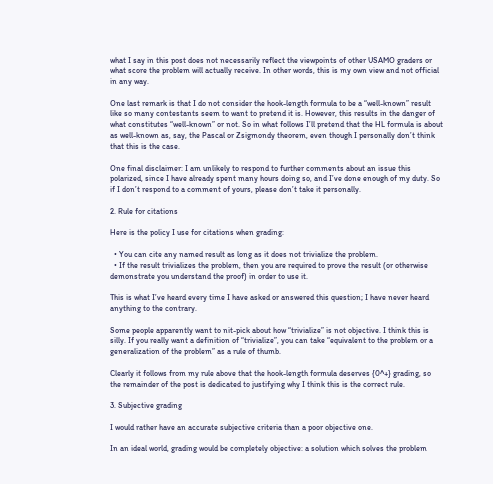what I say in this post does not necessarily reflect the viewpoints of other USAMO graders or what score the problem will actually receive. In other words, this is my own view and not official in any way.

One last remark is that I do not consider the hook-length formula to be a “well-known” result like so many contestants seem to want to pretend it is. However, this results in the danger of what constitutes “well-known” or not. So in what follows I’ll pretend that the HL formula is about as well-known as, say, the Pascal or Zsigmondy theorem, even though I personally don’t think that this is the case.

One final disclaimer: I am unlikely to respond to further comments about an issue this polarized, since I have already spent many hours doing so, and I’ve done enough of my duty. So if I don’t respond to a comment of yours, please don’t take it personally.

2. Rule for citations

Here is the policy I use for citations when grading:

  • You can cite any named result as long as it does not trivialize the problem.
  • If the result trivializes the problem, then you are required to prove the result (or otherwise demonstrate you understand the proof) in order to use it.

This is what I’ve heard every time I have asked or answered this question; I have never heard anything to the contrary.

Some people apparently want to nit-pick about how “trivialize” is not objective. I think this is silly. If you really want a definition of “trivialize”, you can take “equivalent to the problem or a generalization of the problem” as a rule of thumb.

Clearly it follows from my rule above that the hook-length formula deserves {0^+} grading, so the remainder of the post is dedicated to justifying why I think this is the correct rule.

3. Subjective grading

I would rather have an accurate subjective criteria than a poor objective one.

In an ideal world, grading would be completely objective: a solution which solves the problem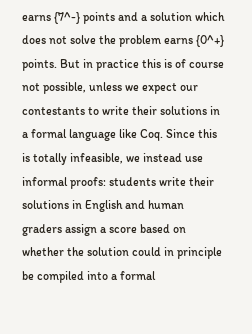earns {7^-} points and a solution which does not solve the problem earns {0^+} points. But in practice this is of course not possible, unless we expect our contestants to write their solutions in a formal language like Coq. Since this is totally infeasible, we instead use informal proofs: students write their solutions in English and human graders assign a score based on whether the solution could in principle be compiled into a formal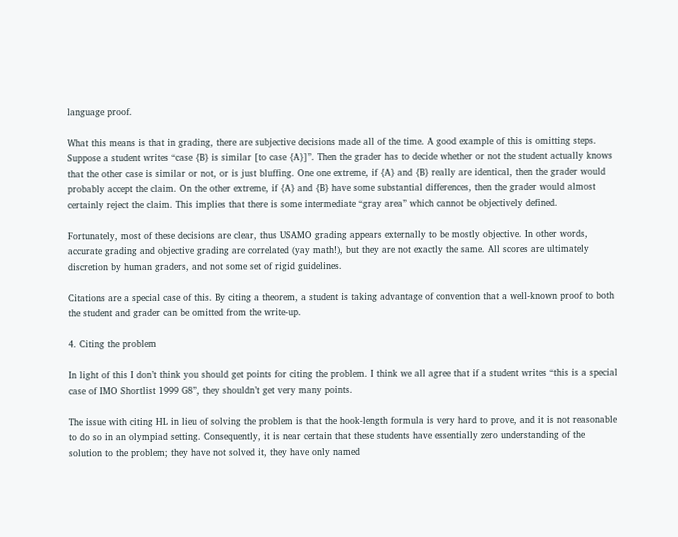language proof.

What this means is that in grading, there are subjective decisions made all of the time. A good example of this is omitting steps. Suppose a student writes “case {B} is similar [to case {A}]”. Then the grader has to decide whether or not the student actually knows that the other case is similar or not, or is just bluffing. One one extreme, if {A} and {B} really are identical, then the grader would probably accept the claim. On the other extreme, if {A} and {B} have some substantial differences, then the grader would almost certainly reject the claim. This implies that there is some intermediate “gray area” which cannot be objectively defined.

Fortunately, most of these decisions are clear, thus USAMO grading appears externally to be mostly objective. In other words, accurate grading and objective grading are correlated (yay math!), but they are not exactly the same. All scores are ultimately discretion by human graders, and not some set of rigid guidelines.

Citations are a special case of this. By citing a theorem, a student is taking advantage of convention that a well-known proof to both the student and grader can be omitted from the write-up.

4. Citing the problem

In light of this I don’t think you should get points for citing the problem. I think we all agree that if a student writes “this is a special case of IMO Shortlist 1999 G8”, they shouldn’t get very many points.

The issue with citing HL in lieu of solving the problem is that the hook-length formula is very hard to prove, and it is not reasonable to do so in an olympiad setting. Consequently, it is near certain that these students have essentially zero understanding of the solution to the problem; they have not solved it, they have only named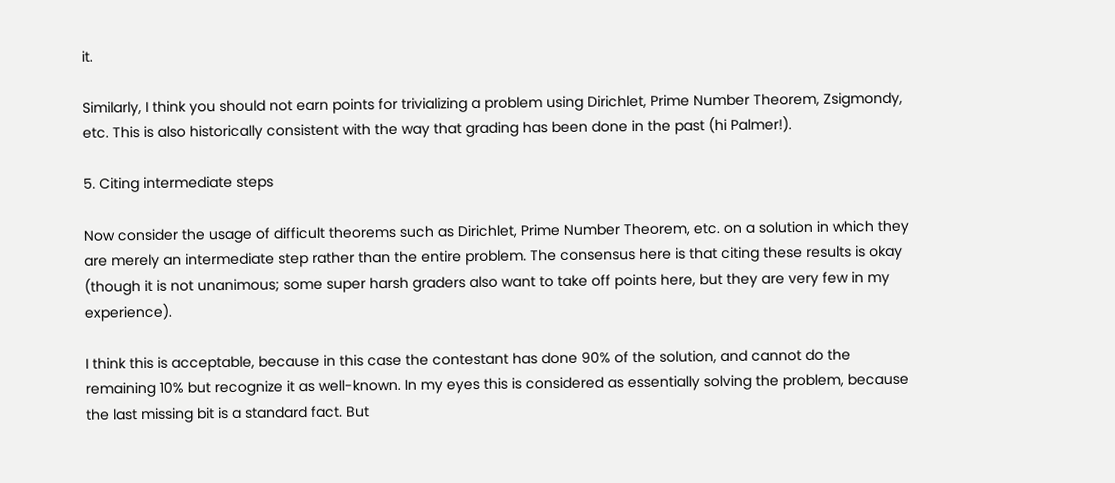it.

Similarly, I think you should not earn points for trivializing a problem using Dirichlet, Prime Number Theorem, Zsigmondy, etc. This is also historically consistent with the way that grading has been done in the past (hi Palmer!).

5. Citing intermediate steps

Now consider the usage of difficult theorems such as Dirichlet, Prime Number Theorem, etc. on a solution in which they are merely an intermediate step rather than the entire problem. The consensus here is that citing these results is okay (though it is not unanimous; some super harsh graders also want to take off points here, but they are very few in my experience).

I think this is acceptable, because in this case the contestant has done 90% of the solution, and cannot do the remaining 10% but recognize it as well-known. In my eyes this is considered as essentially solving the problem, because the last missing bit is a standard fact. But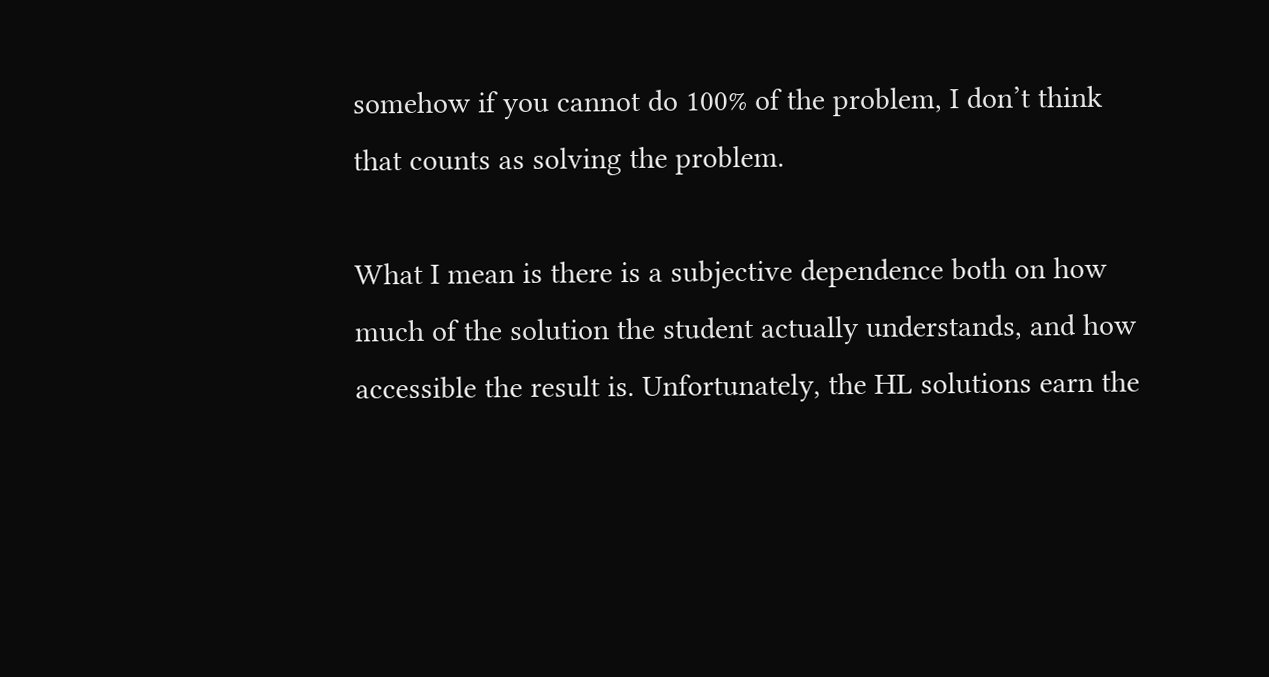somehow if you cannot do 100% of the problem, I don’t think that counts as solving the problem.

What I mean is there is a subjective dependence both on how much of the solution the student actually understands, and how accessible the result is. Unfortunately, the HL solutions earn the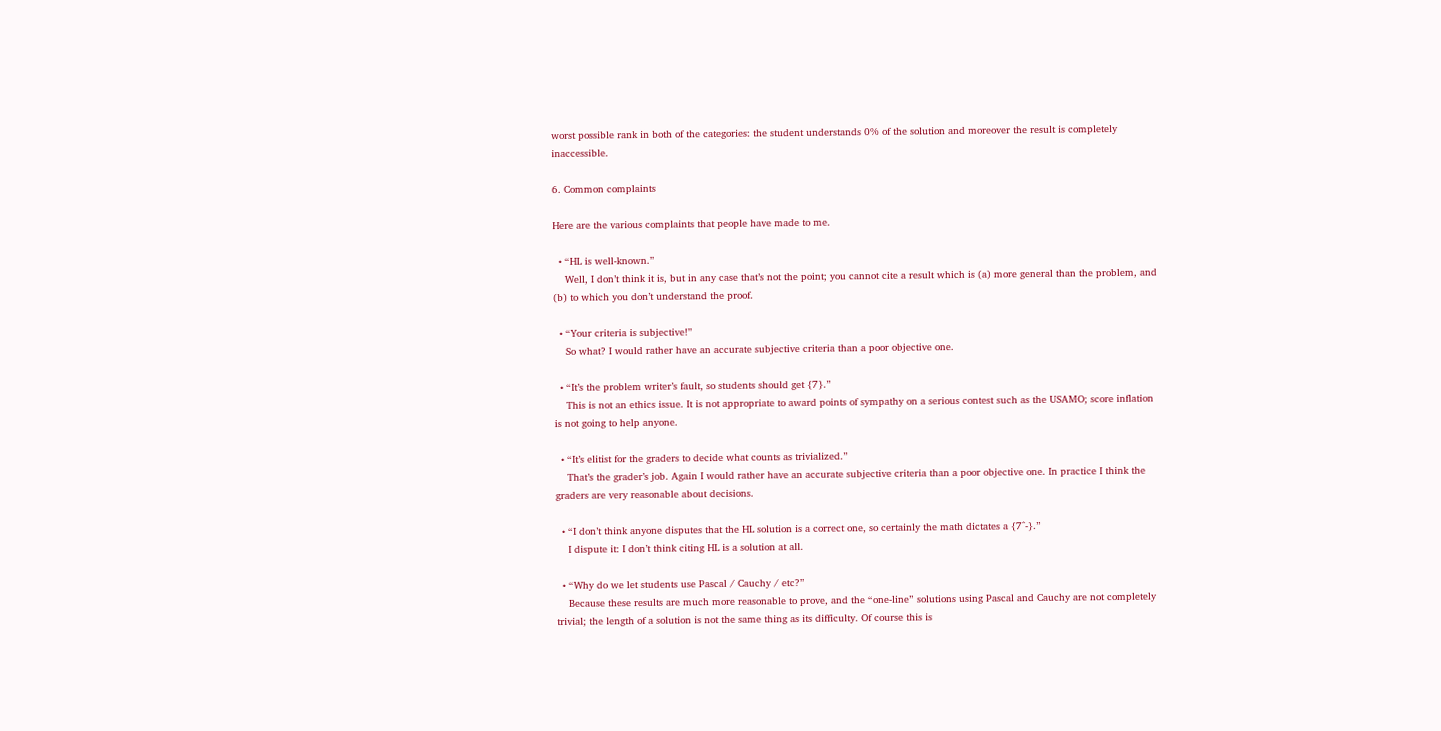worst possible rank in both of the categories: the student understands 0% of the solution and moreover the result is completely inaccessible.

6. Common complaints

Here are the various complaints that people have made to me.

  • “HL is well-known.”
    Well, I don’t think it is, but in any case that’s not the point; you cannot cite a result which is (a) more general than the problem, and (b) to which you don’t understand the proof.

  • “Your criteria is subjective!”
    So what? I would rather have an accurate subjective criteria than a poor objective one.

  • “It’s the problem writer’s fault, so students should get {7}.”
    This is not an ethics issue. It is not appropriate to award points of sympathy on a serious contest such as the USAMO; score inflation is not going to help anyone.

  • “It’s elitist for the graders to decide what counts as trivialized.”
    That’s the grader’s job. Again I would rather have an accurate subjective criteria than a poor objective one. In practice I think the graders are very reasonable about decisions.

  • “I don’t think anyone disputes that the HL solution is a correct one, so certainly the math dictates a {7^-}.”
    I dispute it: I don’t think citing HL is a solution at all.

  • “Why do we let students use Pascal / Cauchy / etc?”
    Because these results are much more reasonable to prove, and the “one-line” solutions using Pascal and Cauchy are not completely trivial; the length of a solution is not the same thing as its difficulty. Of course this is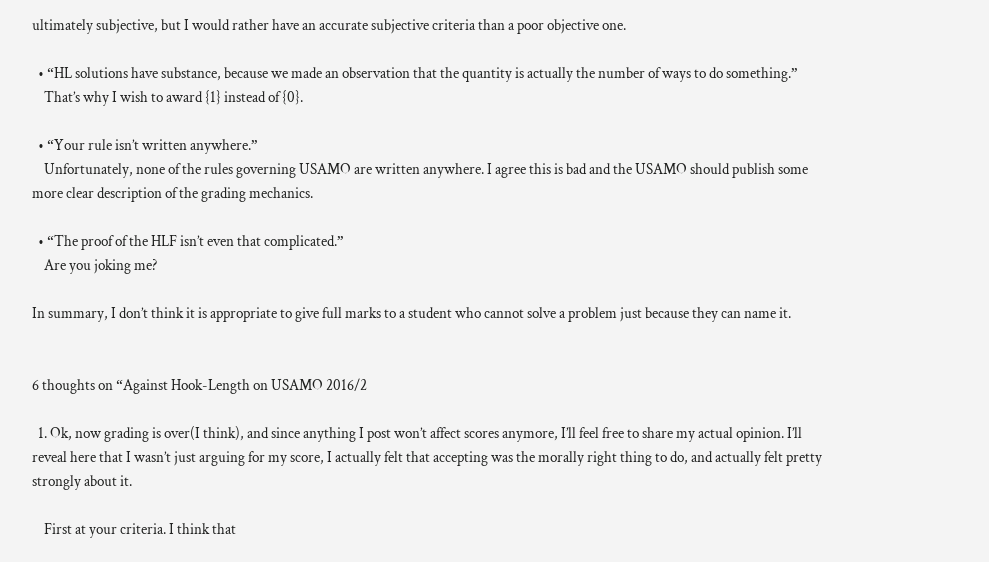ultimately subjective, but I would rather have an accurate subjective criteria than a poor objective one.

  • “HL solutions have substance, because we made an observation that the quantity is actually the number of ways to do something.”
    That’s why I wish to award {1} instead of {0}.

  • “Your rule isn’t written anywhere.”
    Unfortunately, none of the rules governing USAMO are written anywhere. I agree this is bad and the USAMO should publish some more clear description of the grading mechanics.

  • “The proof of the HLF isn’t even that complicated.”
    Are you joking me?

In summary, I don’t think it is appropriate to give full marks to a student who cannot solve a problem just because they can name it.


6 thoughts on “Against Hook-Length on USAMO 2016/2

  1. Ok, now grading is over(I think), and since anything I post won’t affect scores anymore, I’ll feel free to share my actual opinion. I’ll reveal here that I wasn’t just arguing for my score, I actually felt that accepting was the morally right thing to do, and actually felt pretty strongly about it.

    First at your criteria. I think that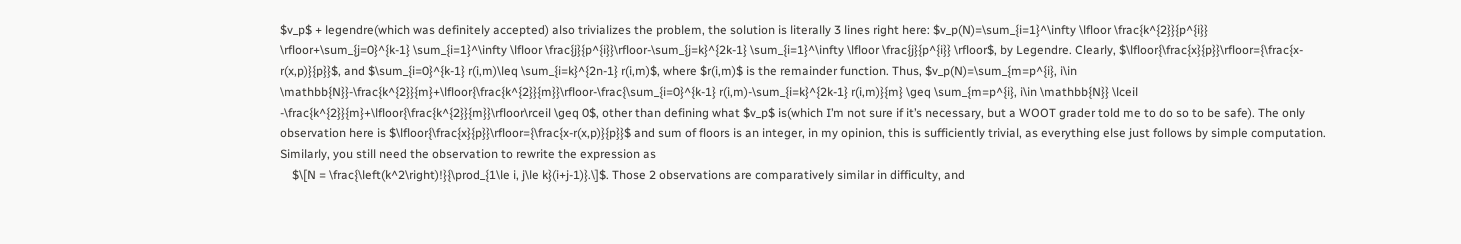$v_p$ + legendre(which was definitely accepted) also trivializes the problem, the solution is literally 3 lines right here: $v_p(N)=\sum_{i=1}^\infty \lfloor \frac{k^{2}}{p^{i}} \rfloor+\sum_{j=0}^{k-1} \sum_{i=1}^\infty \lfloor \frac{j}{p^{i}}\rfloor-\sum_{j=k}^{2k-1} \sum_{i=1}^\infty \lfloor \frac{j}{p^{i}} \rfloor$, by Legendre. Clearly, $\lfloor{\frac{x}{p}}\rfloor={\frac{x-r(x,p)}{p}}$, and $\sum_{i=0}^{k-1} r(i,m)\leq \sum_{i=k}^{2n-1} r(i,m)$, where $r(i,m)$ is the remainder function. Thus, $v_p(N)=\sum_{m=p^{i}, i\in \mathbb{N}}-\frac{k^{2}}{m}+\lfloor{\frac{k^{2}}{m}}\rfloor-\frac{\sum_{i=0}^{k-1} r(i,m)-\sum_{i=k}^{2k-1} r(i,m)}{m} \geq \sum_{m=p^{i}, i\in \mathbb{N}} \lceil -\frac{k^{2}}{m}+\lfloor{\frac{k^{2}}{m}}\rfloor\rceil \geq 0$, other than defining what $v_p$ is(which I’m not sure if it’s necessary, but a WOOT grader told me to do so to be safe). The only observation here is $\lfloor{\frac{x}{p}}\rfloor={\frac{x-r(x,p)}{p}}$ and sum of floors is an integer, in my opinion, this is sufficiently trivial, as everything else just follows by simple computation. Similarly, you still need the observation to rewrite the expression as
    $\[N = \frac{\left(k^2\right)!}{\prod_{1\le i, j\le k}(i+j-1)}.\]$. Those 2 observations are comparatively similar in difficulty, and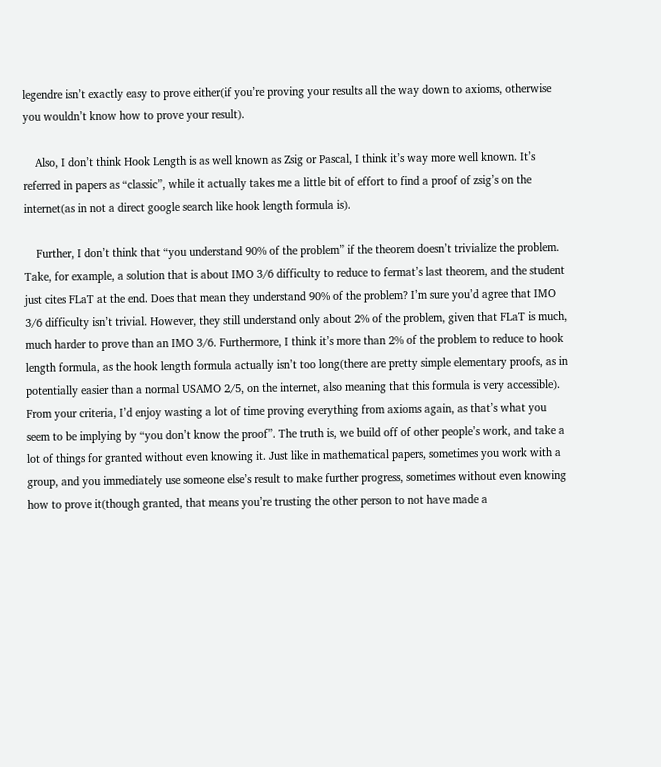legendre isn’t exactly easy to prove either(if you’re proving your results all the way down to axioms, otherwise you wouldn’t know how to prove your result).

    Also, I don’t think Hook Length is as well known as Zsig or Pascal, I think it’s way more well known. It’s referred in papers as “classic”, while it actually takes me a little bit of effort to find a proof of zsig’s on the internet(as in not a direct google search like hook length formula is).

    Further, I don’t think that “you understand 90% of the problem” if the theorem doesn’t trivialize the problem. Take, for example, a solution that is about IMO 3/6 difficulty to reduce to fermat’s last theorem, and the student just cites FLaT at the end. Does that mean they understand 90% of the problem? I’m sure you’d agree that IMO 3/6 difficulty isn’t trivial. However, they still understand only about 2% of the problem, given that FLaT is much, much harder to prove than an IMO 3/6. Furthermore, I think it’s more than 2% of the problem to reduce to hook length formula, as the hook length formula actually isn’t too long(there are pretty simple elementary proofs, as in potentially easier than a normal USAMO 2/5, on the internet, also meaning that this formula is very accessible). From your criteria, I’d enjoy wasting a lot of time proving everything from axioms again, as that’s what you seem to be implying by “you don’t know the proof”. The truth is, we build off of other people’s work, and take a lot of things for granted without even knowing it. Just like in mathematical papers, sometimes you work with a group, and you immediately use someone else’s result to make further progress, sometimes without even knowing how to prove it(though granted, that means you’re trusting the other person to not have made a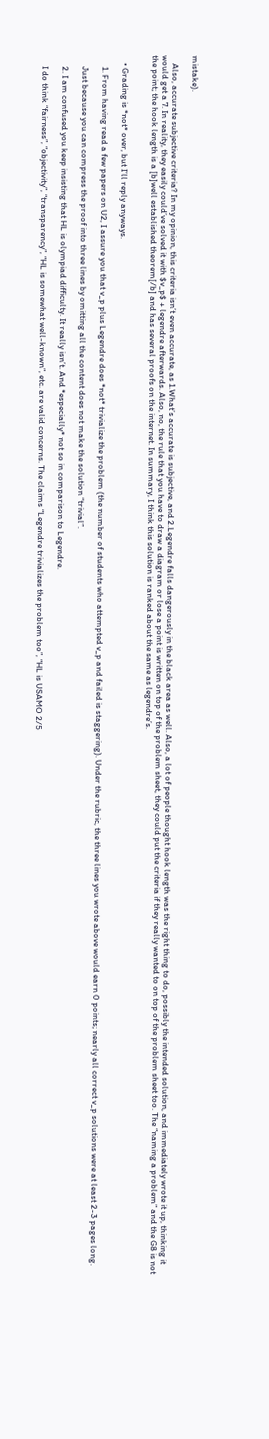mistake).

    Also, accurate subjective criteria? In my opinion, this criteria isn’t even accurate, as 1.What’s accurate is subjective, and 2.Legendre falls dangerously in the black area as well. Also, a lot of people thought hook length was the right thing to do, possibly the intended solution, and immediately wrote it up, thinking it would get a 7. In reality, they easily could’ve solved it with $v_p$ + legendre afterwards. Also, no, the rule that you have to draw a diagram or lose a point is written on top of the problem sheet, they could put the criteria if they really wanted to on top of the problem sheet too. The “naming a problem” and the G8 is not the point; the hook length is a [b]well established theorem[/b] and has several proofs on the internet. In summary, I think this solution is ranked about the same as legendre’s.


    • Grading is *not* over, but I’ll reply anyways.

      1. From having read a few papers on U2, I assure you that v_p plus Legendre does *not* trivialize the problem (the number of students who attempted v_p and failed is staggering). Under the rubric, the three lines you wrote above would earn 0 points; nearly all correct v_p solutions were at least 2-3 pages long.

      Just because you can compress the proof into three lines by omitting all the content does not make the solution “trivial”.

      2. I am confused you keep insisting that HL is olympiad difficulty. It really isn’t. And *especially* not so in comparison to Legendre.

      I do think “fairness”, “objectivity”, “transparency”, “HL is somewhat well-known”, etc. are valid concerns. The claims “Legendre trivializes the problem too”, “HL is USAMO 2/5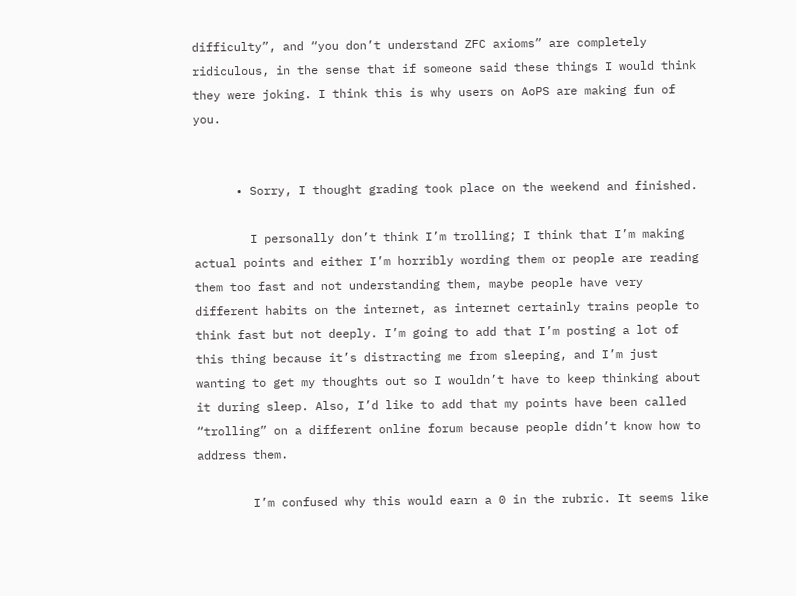difficulty”, and “you don’t understand ZFC axioms” are completely ridiculous, in the sense that if someone said these things I would think they were joking. I think this is why users on AoPS are making fun of you.


      • Sorry, I thought grading took place on the weekend and finished.

        I personally don’t think I’m trolling; I think that I’m making actual points and either I’m horribly wording them or people are reading them too fast and not understanding them, maybe people have very different habits on the internet, as internet certainly trains people to think fast but not deeply. I’m going to add that I’m posting a lot of this thing because it’s distracting me from sleeping, and I’m just wanting to get my thoughts out so I wouldn’t have to keep thinking about it during sleep. Also, I’d like to add that my points have been called “trolling” on a different online forum because people didn’t know how to address them.

        I’m confused why this would earn a 0 in the rubric. It seems like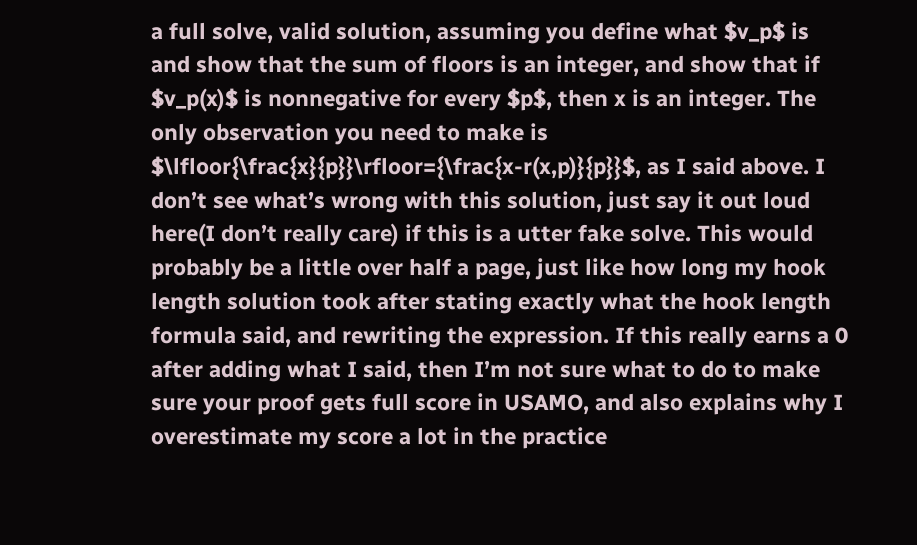a full solve, valid solution, assuming you define what $v_p$ is and show that the sum of floors is an integer, and show that if $v_p(x)$ is nonnegative for every $p$, then x is an integer. The only observation you need to make is $\lfloor{\frac{x}{p}}\rfloor={\frac{x-r(x,p)}{p}}$, as I said above. I don’t see what’s wrong with this solution, just say it out loud here(I don’t really care) if this is a utter fake solve. This would probably be a little over half a page, just like how long my hook length solution took after stating exactly what the hook length formula said, and rewriting the expression. If this really earns a 0 after adding what I said, then I’m not sure what to do to make sure your proof gets full score in USAMO, and also explains why I overestimate my score a lot in the practice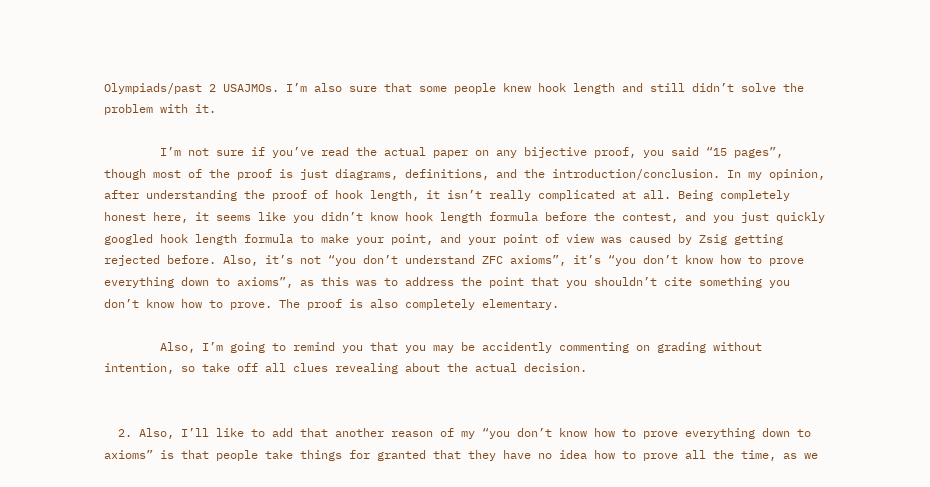Olympiads/past 2 USAJMOs. I’m also sure that some people knew hook length and still didn’t solve the problem with it.

        I’m not sure if you’ve read the actual paper on any bijective proof, you said “15 pages”, though most of the proof is just diagrams, definitions, and the introduction/conclusion. In my opinion, after understanding the proof of hook length, it isn’t really complicated at all. Being completely honest here, it seems like you didn’t know hook length formula before the contest, and you just quickly googled hook length formula to make your point, and your point of view was caused by Zsig getting rejected before. Also, it’s not “you don’t understand ZFC axioms”, it’s “you don’t know how to prove everything down to axioms”, as this was to address the point that you shouldn’t cite something you don’t know how to prove. The proof is also completely elementary.

        Also, I’m going to remind you that you may be accidently commenting on grading without intention, so take off all clues revealing about the actual decision.


  2. Also, I’ll like to add that another reason of my “you don’t know how to prove everything down to axioms” is that people take things for granted that they have no idea how to prove all the time, as we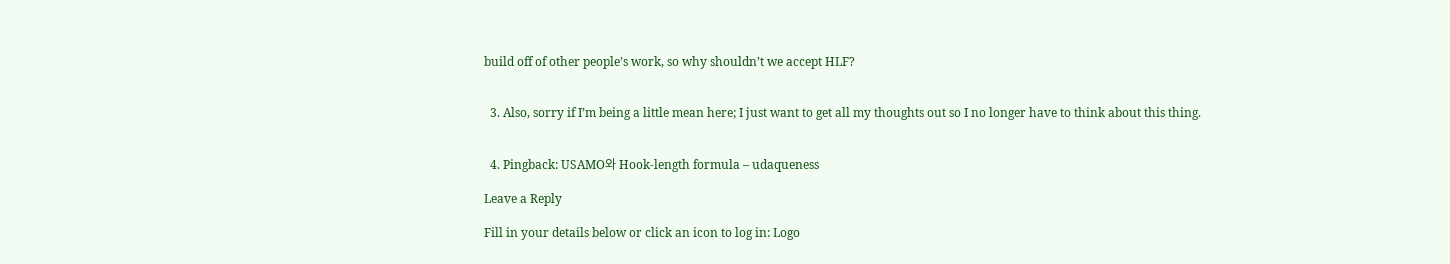build off of other people’s work, so why shouldn’t we accept HLF?


  3. Also, sorry if I’m being a little mean here; I just want to get all my thoughts out so I no longer have to think about this thing.


  4. Pingback: USAMO와 Hook-length formula – udaqueness

Leave a Reply

Fill in your details below or click an icon to log in: Logo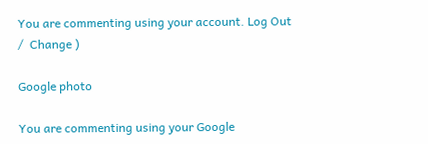You are commenting using your account. Log Out /  Change )

Google photo

You are commenting using your Google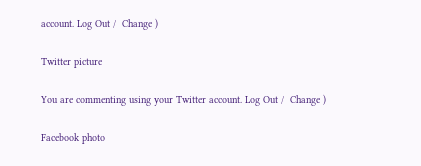account. Log Out /  Change )

Twitter picture

You are commenting using your Twitter account. Log Out /  Change )

Facebook photo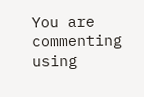You are commenting using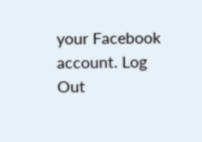your Facebook account. Log Out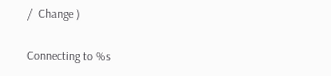/  Change )

Connecting to %s